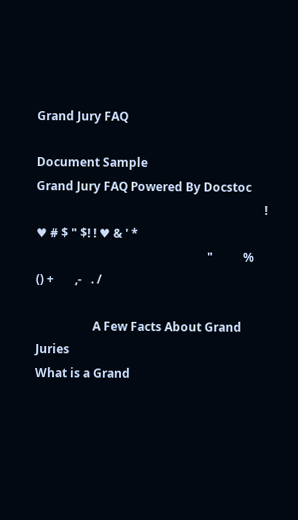Grand Jury FAQ

Document Sample
Grand Jury FAQ Powered By Docstoc
                                                                            ! ♥ # $ " $! ! ♥ & ' *
                                                         "          %       () +       ,-   . /

                   A Few Facts About Grand Juries
What is a Grand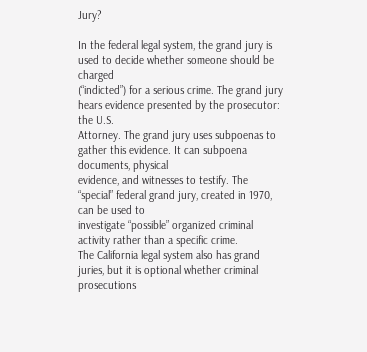Jury?

In the federal legal system, the grand jury is used to decide whether someone should be charged
(“indicted”) for a serious crime. The grand jury hears evidence presented by the prosecutor: the U.S.
Attorney. The grand jury uses subpoenas to gather this evidence. It can subpoena documents, physical
evidence, and witnesses to testify. The “special” federal grand jury, created in 1970, can be used to
investigate “possible” organized criminal activity rather than a specific crime.
The California legal system also has grand juries, but it is optional whether criminal prosecutions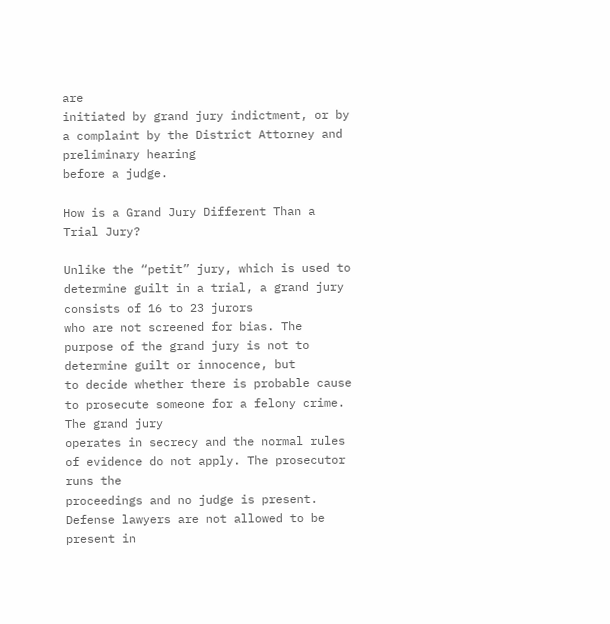are
initiated by grand jury indictment, or by a complaint by the District Attorney and preliminary hearing
before a judge.

How is a Grand Jury Different Than a Trial Jury?

Unlike the “petit” jury, which is used to determine guilt in a trial, a grand jury consists of 16 to 23 jurors
who are not screened for bias. The purpose of the grand jury is not to determine guilt or innocence, but
to decide whether there is probable cause to prosecute someone for a felony crime. The grand jury
operates in secrecy and the normal rules of evidence do not apply. The prosecutor runs the
proceedings and no judge is present. Defense lawyers are not allowed to be present in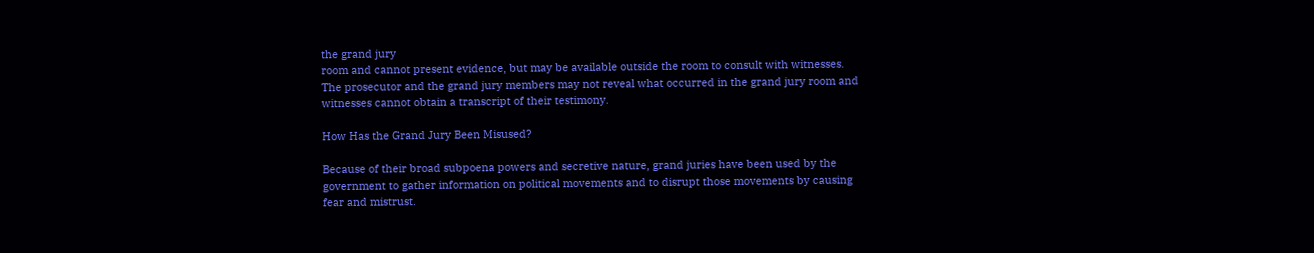the grand jury
room and cannot present evidence, but may be available outside the room to consult with witnesses.
The prosecutor and the grand jury members may not reveal what occurred in the grand jury room and
witnesses cannot obtain a transcript of their testimony.

How Has the Grand Jury Been Misused?

Because of their broad subpoena powers and secretive nature, grand juries have been used by the
government to gather information on political movements and to disrupt those movements by causing
fear and mistrust.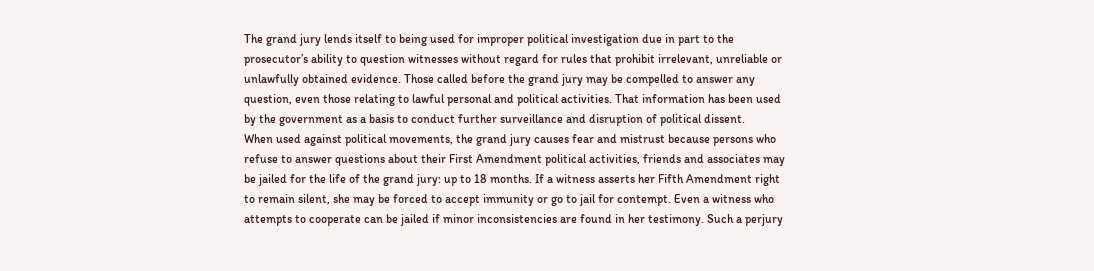The grand jury lends itself to being used for improper political investigation due in part to the
prosecutor’s ability to question witnesses without regard for rules that prohibit irrelevant, unreliable or
unlawfully obtained evidence. Those called before the grand jury may be compelled to answer any
question, even those relating to lawful personal and political activities. That information has been used
by the government as a basis to conduct further surveillance and disruption of political dissent.
When used against political movements, the grand jury causes fear and mistrust because persons who
refuse to answer questions about their First Amendment political activities, friends and associates may
be jailed for the life of the grand jury: up to 18 months. If a witness asserts her Fifth Amendment right
to remain silent, she may be forced to accept immunity or go to jail for contempt. Even a witness who
attempts to cooperate can be jailed if minor inconsistencies are found in her testimony. Such a perjury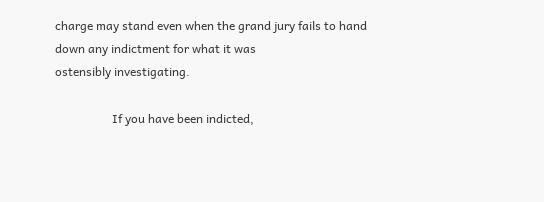charge may stand even when the grand jury fails to hand down any indictment for what it was
ostensibly investigating.

                   If you have been indicted,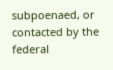subpoenaed, or contacted by the federal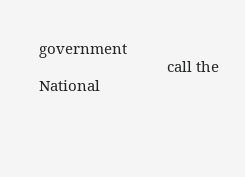government
                                call the National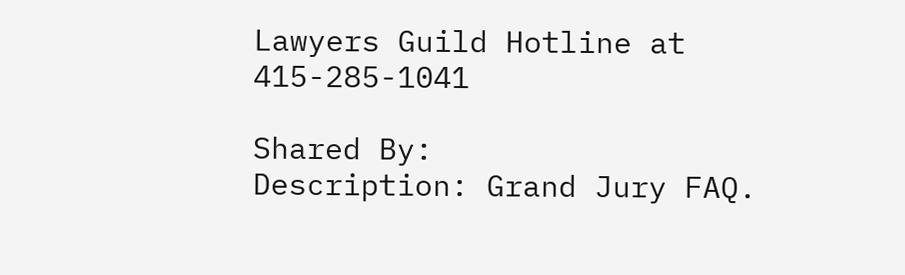Lawyers Guild Hotline at 415-285-1041

Shared By:
Description: Grand Jury FAQ.